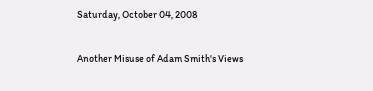Saturday, October 04, 2008

Another Misuse of Adam Smith's Views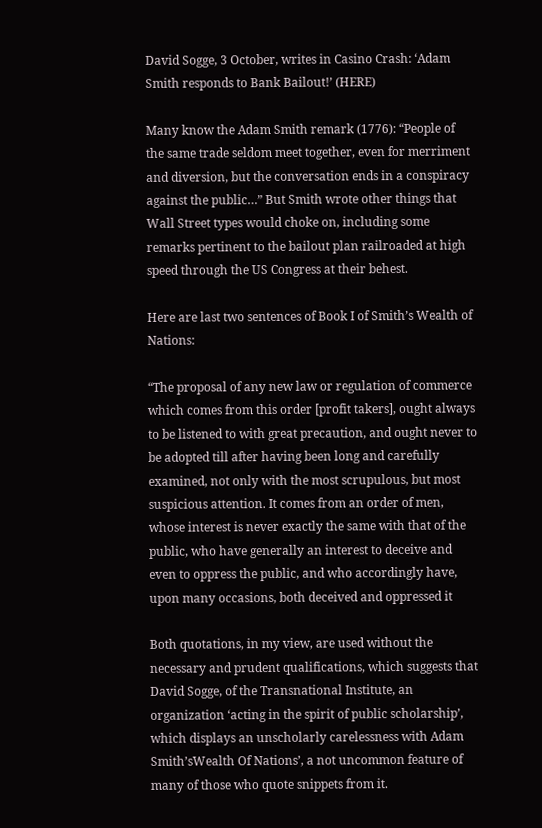David Sogge, 3 October, writes in Casino Crash: ‘Adam Smith responds to Bank Bailout!’ (HERE)

Many know the Adam Smith remark (1776): “People of the same trade seldom meet together, even for merriment and diversion, but the conversation ends in a conspiracy against the public…” But Smith wrote other things that Wall Street types would choke on, including some remarks pertinent to the bailout plan railroaded at high speed through the US Congress at their behest.

Here are last two sentences of Book I of Smith’s Wealth of Nations:

“The proposal of any new law or regulation of commerce which comes from this order [profit takers], ought always to be listened to with great precaution, and ought never to be adopted till after having been long and carefully examined, not only with the most scrupulous, but most suspicious attention. It comes from an order of men, whose interest is never exactly the same with that of the public, who have generally an interest to deceive and even to oppress the public, and who accordingly have, upon many occasions, both deceived and oppressed it

Both quotations, in my view, are used without the necessary and prudent qualifications, which suggests that David Sogge, of the Transnational Institute, an organization ‘acting in the spirit of public scholarship’, which displays an unscholarly carelessness with Adam Smith’sWealth Of Nations’, a not uncommon feature of many of those who quote snippets from it.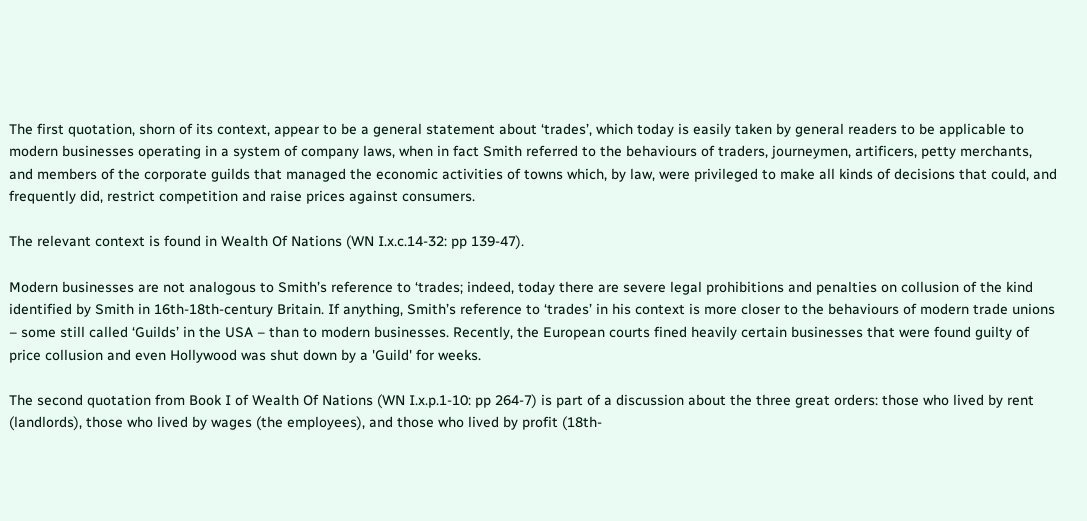The first quotation, shorn of its context, appear to be a general statement about ‘trades’, which today is easily taken by general readers to be applicable to modern businesses operating in a system of company laws, when in fact Smith referred to the behaviours of traders, journeymen, artificers, petty merchants, and members of the corporate guilds that managed the economic activities of towns which, by law, were privileged to make all kinds of decisions that could, and frequently did, restrict competition and raise prices against consumers.

The relevant context is found in Wealth Of Nations (WN I.x.c.14-32: pp 139-47).

Modern businesses are not analogous to Smith’s reference to ‘trades; indeed, today there are severe legal prohibitions and penalties on collusion of the kind identified by Smith in 16th-18th-century Britain. If anything, Smith’s reference to ‘trades’ in his context is more closer to the behaviours of modern trade unions – some still called ‘Guilds’ in the USA – than to modern businesses. Recently, the European courts fined heavily certain businesses that were found guilty of price collusion and even Hollywood was shut down by a 'Guild' for weeks.

The second quotation from Book I of Wealth Of Nations (WN I.x.p.1-10: pp 264-7) is part of a discussion about the three great orders: those who lived by rent (landlords), those who lived by wages (the employees), and those who lived by profit (18th-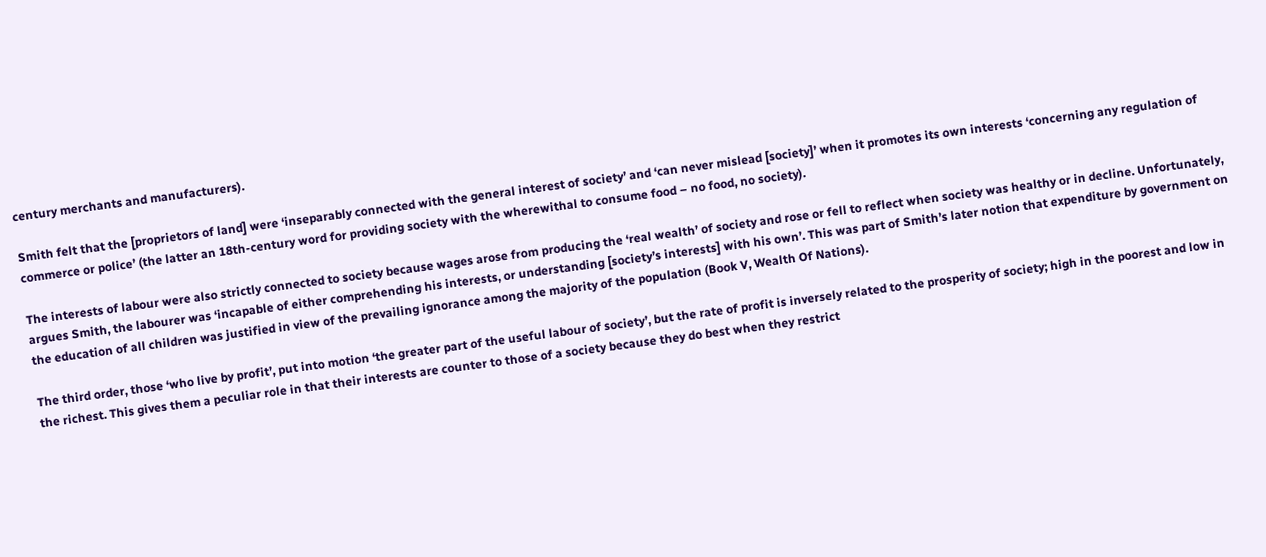century merchants and manufacturers).

Smith felt that the [proprietors of land] were ‘inseparably connected with the general interest of society’ and ‘can never mislead [society]’ when it promotes its own interests ‘concerning any regulation of commerce or police’ (the latter an 18th-century word for providing society with the wherewithal to consume food – no food, no society).

The interests of labour were also strictly connected to society because wages arose from producing the ‘real wealth’ of society and rose or fell to reflect when society was healthy or in decline. Unfortunately, argues Smith, the labourer was ‘incapable of either comprehending his interests, or understanding [society’s interests] with his own’. This was part of Smith’s later notion that expenditure by government on the education of all children was justified in view of the prevailing ignorance among the majority of the population (Book V, Wealth Of Nations).

The third order, those ‘who live by profit’, put into motion ‘the greater part of the useful labour of society’, but the rate of profit is inversely related to the prosperity of society; high in the poorest and low in the richest. This gives them a peculiar role in that their interests are counter to those of a society because they do best when they restrict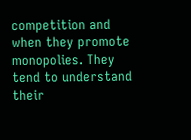competition and when they promote monopolies. They tend to understand their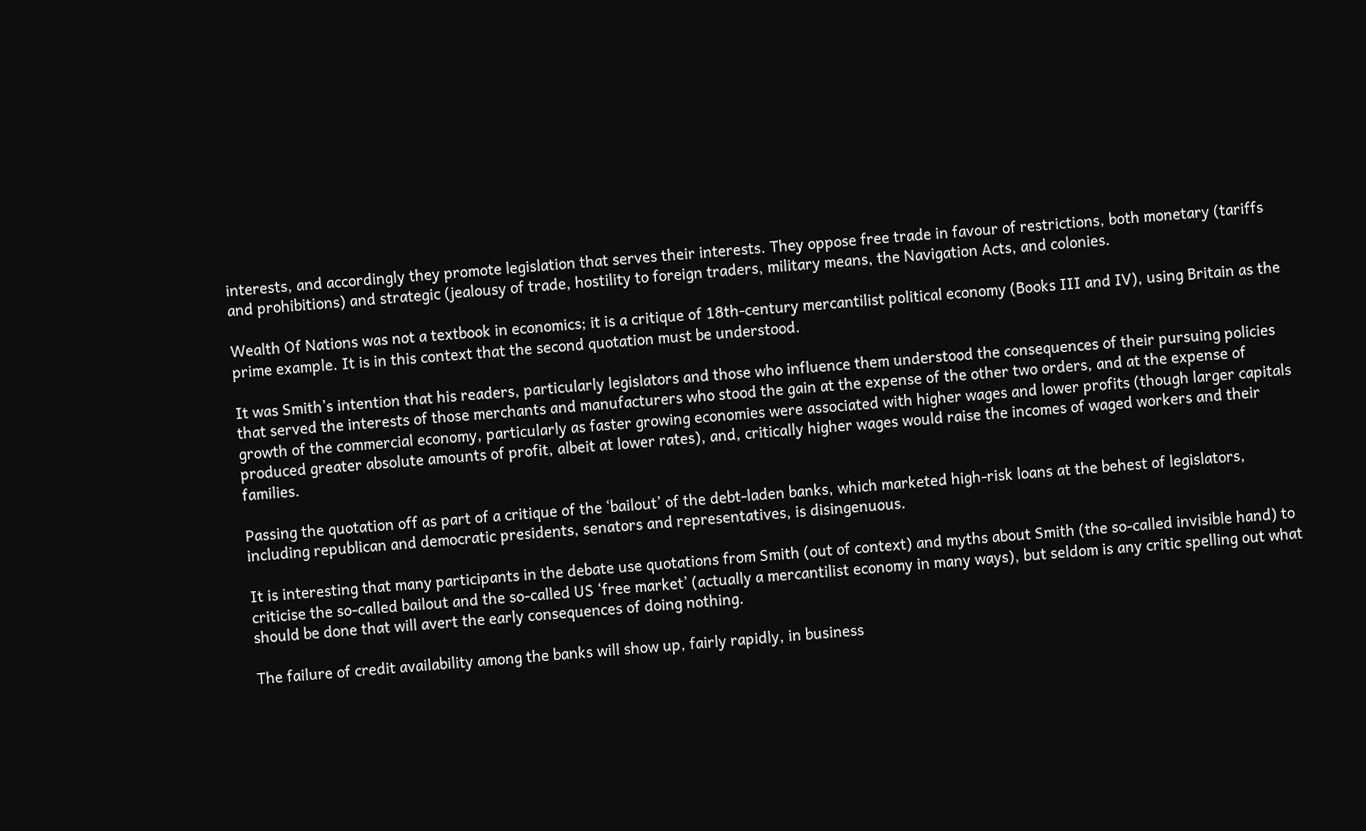interests, and accordingly they promote legislation that serves their interests. They oppose free trade in favour of restrictions, both monetary (tariffs and prohibitions) and strategic (jealousy of trade, hostility to foreign traders, military means, the Navigation Acts, and colonies.

Wealth Of Nations was not a textbook in economics; it is a critique of 18th-century mercantilist political economy (Books III and IV), using Britain as the prime example. It is in this context that the second quotation must be understood.

It was Smith’s intention that his readers, particularly legislators and those who influence them understood the consequences of their pursuing policies that served the interests of those merchants and manufacturers who stood the gain at the expense of the other two orders, and at the expense of growth of the commercial economy, particularly as faster growing economies were associated with higher wages and lower profits (though larger capitals produced greater absolute amounts of profit, albeit at lower rates), and, critically higher wages would raise the incomes of waged workers and their families.

Passing the quotation off as part of a critique of the ‘bailout’ of the debt-laden banks, which marketed high-risk loans at the behest of legislators, including republican and democratic presidents, senators and representatives, is disingenuous.

It is interesting that many participants in the debate use quotations from Smith (out of context) and myths about Smith (the so-called invisible hand) to criticise the so-called bailout and the so-called US ‘free market’ (actually a mercantilist economy in many ways), but seldom is any critic spelling out what should be done that will avert the early consequences of doing nothing.

The failure of credit availability among the banks will show up, fairly rapidly, in business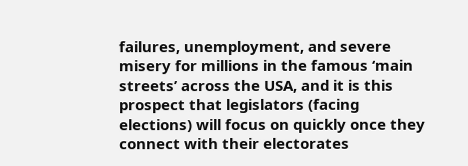failures, unemployment, and severe misery for millions in the famous ‘main streets’ across the USA, and it is this prospect that legislators (facing elections) will focus on quickly once they connect with their electorates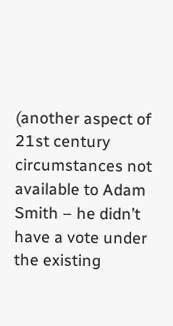(another aspect of 21st century circumstances not available to Adam Smith – he didn’t have a vote under the existing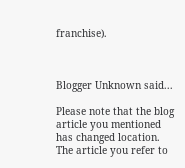franchise).



Blogger Unknown said...

Please note that the blog article you mentioned has changed location. The article you refer to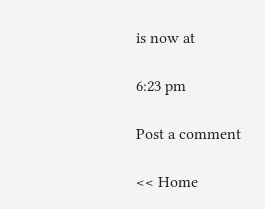is now at

6:23 pm

Post a comment

<< Home